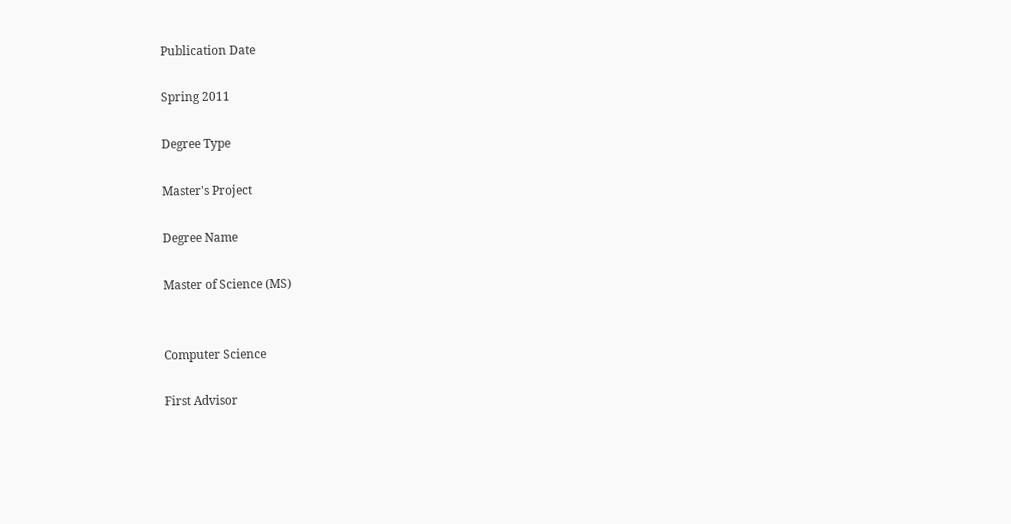Publication Date

Spring 2011

Degree Type

Master's Project

Degree Name

Master of Science (MS)


Computer Science

First Advisor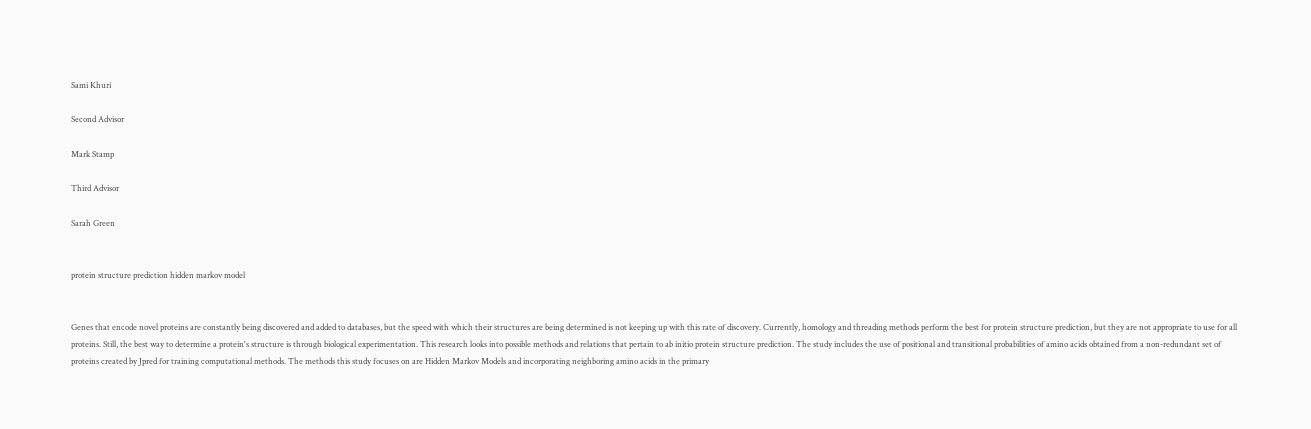Sami Khuri

Second Advisor

Mark Stamp

Third Advisor

Sarah Green


protein structure prediction hidden markov model


Genes that encode novel proteins are constantly being discovered and added to databases, but the speed with which their structures are being determined is not keeping up with this rate of discovery. Currently, homology and threading methods perform the best for protein structure prediction, but they are not appropriate to use for all proteins. Still, the best way to determine a protein's structure is through biological experimentation. This research looks into possible methods and relations that pertain to ab initio protein structure prediction. The study includes the use of positional and transitional probabilities of amino acids obtained from a non-redundant set of proteins created by Jpred for training computational methods. The methods this study focuses on are Hidden Markov Models and incorporating neighboring amino acids in the primary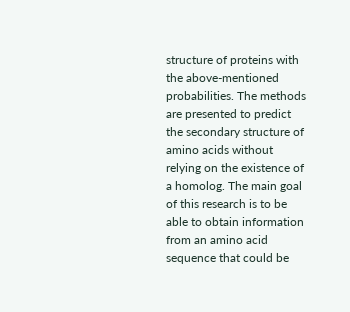structure of proteins with the above-mentioned probabilities. The methods are presented to predict the secondary structure of amino acids without relying on the existence of a homolog. The main goal of this research is to be able to obtain information from an amino acid sequence that could be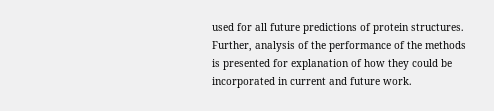used for all future predictions of protein structures. Further, analysis of the performance of the methods is presented for explanation of how they could be incorporated in current and future work.